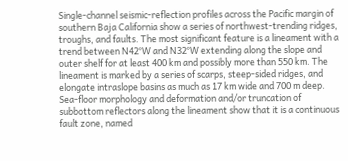Single-channel seismic-reflection profiles across the Pacific margin of southern Baja California show a series of northwest-trending ridges, troughs, and faults. The most significant feature is a lineament with a trend between N42°W and N32°W extending along the slope and outer shelf for at least 400 km and possibly more than 550 km. The lineament is marked by a series of scarps, steep-sided ridges, and elongate intraslope basins as much as 17 km wide and 700 m deep. Sea-floor morphology and deformation and/or truncation of subbottom reflectors along the lineament show that it is a continuous fault zone, named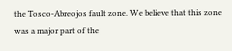the Tosco-Abreojos fault zone. We believe that this zone was a major part of the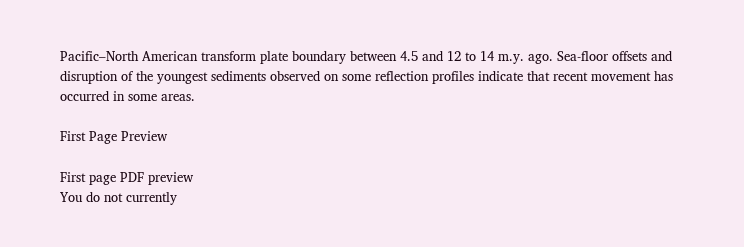Pacific–North American transform plate boundary between 4.5 and 12 to 14 m.y. ago. Sea-floor offsets and disruption of the youngest sediments observed on some reflection profiles indicate that recent movement has occurred in some areas.

First Page Preview

First page PDF preview
You do not currently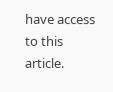have access to this article.